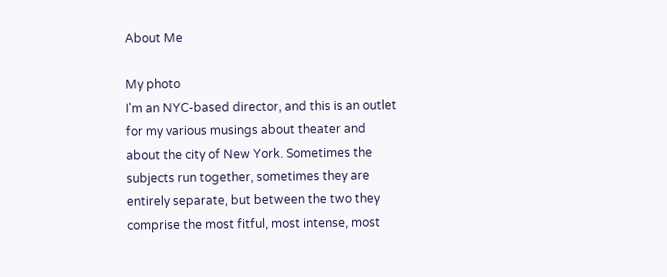About Me

My photo
I'm an NYC-based director, and this is an outlet for my various musings about theater and about the city of New York. Sometimes the subjects run together, sometimes they are entirely separate, but between the two they comprise the most fitful, most intense, most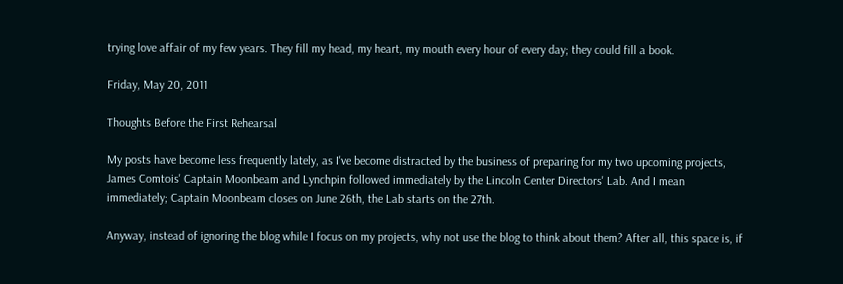trying love affair of my few years. They fill my head, my heart, my mouth every hour of every day; they could fill a book.

Friday, May 20, 2011

Thoughts Before the First Rehearsal

My posts have become less frequently lately, as I've become distracted by the business of preparing for my two upcoming projects, James Comtois' Captain Moonbeam and Lynchpin followed immediately by the Lincoln Center Directors' Lab. And I mean immediately; Captain Moonbeam closes on June 26th, the Lab starts on the 27th.

Anyway, instead of ignoring the blog while I focus on my projects, why not use the blog to think about them? After all, this space is, if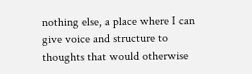nothing else, a place where I can give voice and structure to thoughts that would otherwise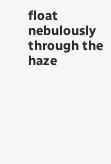float nebulously through the haze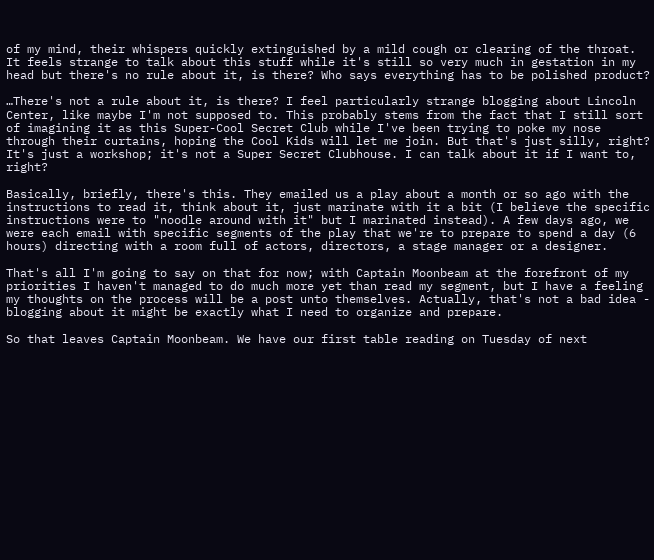of my mind, their whispers quickly extinguished by a mild cough or clearing of the throat. It feels strange to talk about this stuff while it's still so very much in gestation in my head but there's no rule about it, is there? Who says everything has to be polished product?

…There's not a rule about it, is there? I feel particularly strange blogging about Lincoln Center, like maybe I'm not supposed to. This probably stems from the fact that I still sort of imagining it as this Super-Cool Secret Club while I've been trying to poke my nose through their curtains, hoping the Cool Kids will let me join. But that's just silly, right? It's just a workshop; it's not a Super Secret Clubhouse. I can talk about it if I want to, right?

Basically, briefly, there's this. They emailed us a play about a month or so ago with the instructions to read it, think about it, just marinate with it a bit (I believe the specific instructions were to "noodle around with it" but I marinated instead). A few days ago, we were each email with specific segments of the play that we're to prepare to spend a day (6 hours) directing with a room full of actors, directors, a stage manager or a designer.

That's all I'm going to say on that for now; with Captain Moonbeam at the forefront of my priorities I haven't managed to do much more yet than read my segment, but I have a feeling my thoughts on the process will be a post unto themselves. Actually, that's not a bad idea - blogging about it might be exactly what I need to organize and prepare.

So that leaves Captain Moonbeam. We have our first table reading on Tuesday of next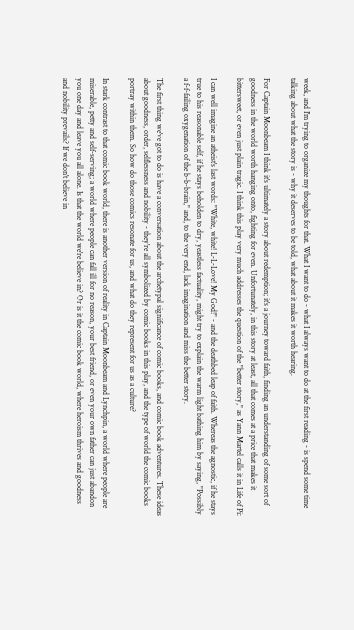week, and I'm trying to organize my thoughts for that. What I want to do - what I always want to do at the first reading - is spend some time talking about what the story is - why it deserves to be told, what about it makes it worth hearing.

For Captain Moonbeam I think it's ultimately a story about redemption; it's a journey toward faith, finding an understanding of some sort of goodness in the world worth hanging onto, fighting for even. Unfortunately, in this story at least, all that comes at a price that makes it bittersweet, or even just plain tragic. I think this play very much addresses the question of the "better story," as Yann Martel calls it in Life of Pi:

I can well imagine an atheist's last words: "White, white! L-L-Love! My God!" - and the deathbed leap of faith. Whereas the agnostic, if he stays true to his reasonable self, if he stays beholden to dry, yeastless factuality, might try to explain the warm light bathing him by saying, "Possibly a f-f-failing oxygenation of the b-b-brain," and, to the very end, lack imagination and miss the better story.

The first thing we've got to do is have a conversation about the archetypal significance of comic books, and comic book adventures. These ideas about goodness, order, selflessness and nobility - they're all symbolized by comic books in this play, and the type of world the comic books portray within them. So how do those comics resonate for us, and what do they represent for us as a culture?

In stark contrast to that comic book world, there is another version of reality in Captain Moonbeam and Lynchpin, a world where people are miserable, petty and self-serving; a world where people can fall ill for no reason, your best friend, or even your own father can just abandon you one day and leave you all alone. Is that the world we're believe in? Or is it the comic book world, where heroism thrives and goodness and nobility prevails? If we don't believe in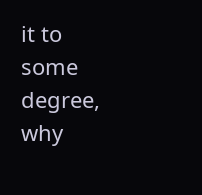it to some degree, why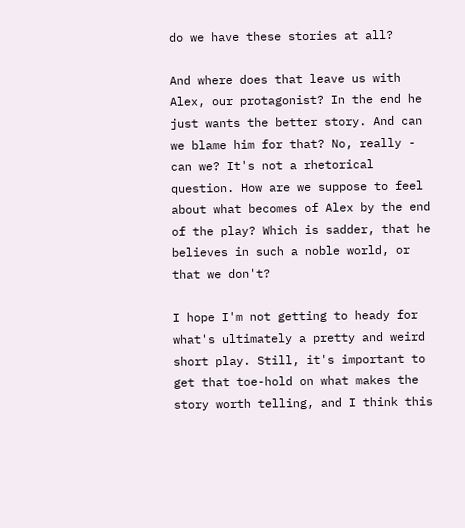do we have these stories at all?

And where does that leave us with Alex, our protagonist? In the end he just wants the better story. And can we blame him for that? No, really - can we? It's not a rhetorical question. How are we suppose to feel about what becomes of Alex by the end of the play? Which is sadder, that he believes in such a noble world, or that we don't?

I hope I'm not getting to heady for what's ultimately a pretty and weird short play. Still, it's important to get that toe-hold on what makes the story worth telling, and I think this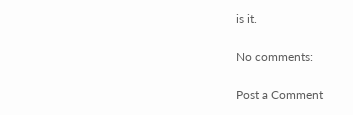is it.

No comments:

Post a Comment